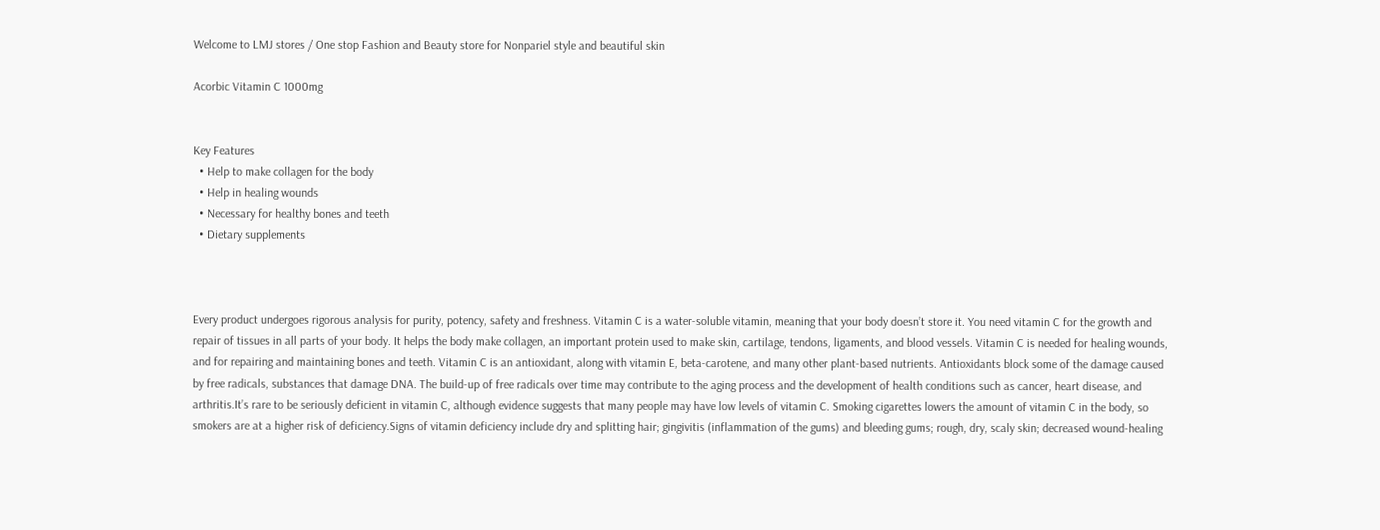Welcome to LMJ stores / One stop Fashion and Beauty store for Nonpariel style and beautiful skin

Acorbic Vitamin C 1000mg


Key Features
  • Help to make collagen for the body
  • Help in healing wounds
  • Necessary for healthy bones and teeth
  • Dietary supplements



Every product undergoes rigorous analysis for purity, potency, safety and freshness. Vitamin C is a water-soluble vitamin, meaning that your body doesn’t store it. You need vitamin C for the growth and repair of tissues in all parts of your body. It helps the body make collagen, an important protein used to make skin, cartilage, tendons, ligaments, and blood vessels. Vitamin C is needed for healing wounds, and for repairing and maintaining bones and teeth. Vitamin C is an antioxidant, along with vitamin E, beta-carotene, and many other plant-based nutrients. Antioxidants block some of the damage caused by free radicals, substances that damage DNA. The build-up of free radicals over time may contribute to the aging process and the development of health conditions such as cancer, heart disease, and arthritis.It’s rare to be seriously deficient in vitamin C, although evidence suggests that many people may have low levels of vitamin C. Smoking cigarettes lowers the amount of vitamin C in the body, so smokers are at a higher risk of deficiency.Signs of vitamin deficiency include dry and splitting hair; gingivitis (inflammation of the gums) and bleeding gums; rough, dry, scaly skin; decreased wound-healing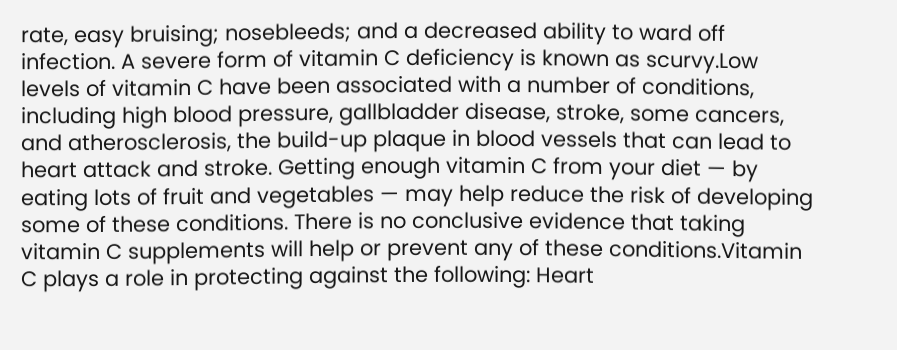rate, easy bruising; nosebleeds; and a decreased ability to ward off infection. A severe form of vitamin C deficiency is known as scurvy.Low levels of vitamin C have been associated with a number of conditions, including high blood pressure, gallbladder disease, stroke, some cancers, and atherosclerosis, the build-up plaque in blood vessels that can lead to heart attack and stroke. Getting enough vitamin C from your diet — by eating lots of fruit and vegetables — may help reduce the risk of developing some of these conditions. There is no conclusive evidence that taking vitamin C supplements will help or prevent any of these conditions.Vitamin C plays a role in protecting against the following: Heart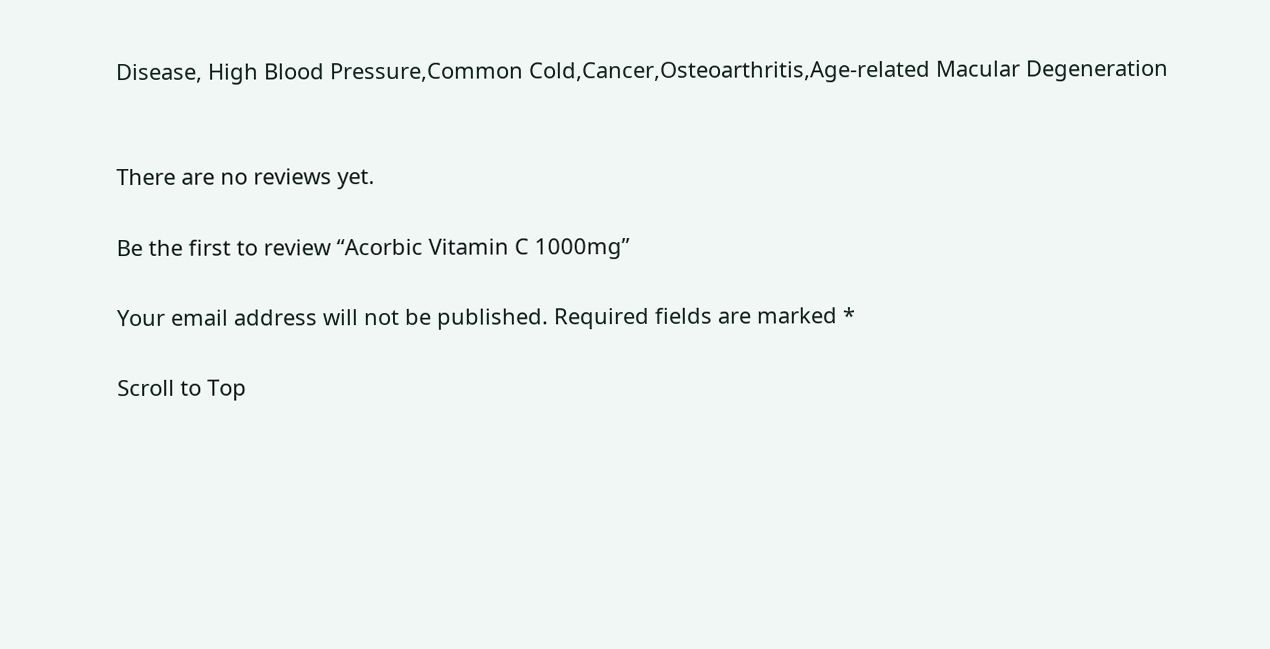Disease, High Blood Pressure,Common Cold,Cancer,Osteoarthritis,Age-related Macular Degeneration


There are no reviews yet.

Be the first to review “Acorbic Vitamin C 1000mg”

Your email address will not be published. Required fields are marked *

Scroll to Top